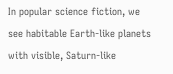In popular science fiction, we see habitable Earth-like planets with visible, Saturn-like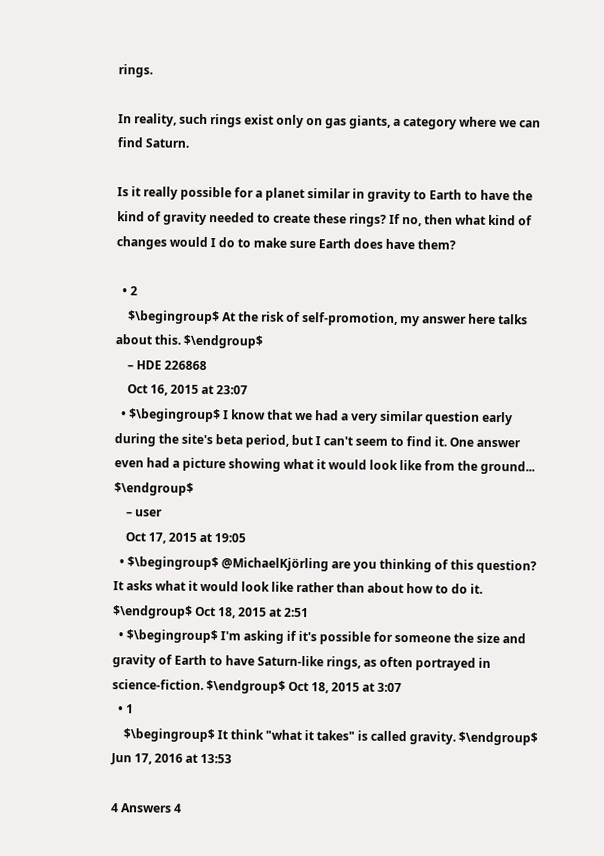rings.

In reality, such rings exist only on gas giants, a category where we can find Saturn.

Is it really possible for a planet similar in gravity to Earth to have the kind of gravity needed to create these rings? If no, then what kind of changes would I do to make sure Earth does have them?

  • 2
    $\begingroup$ At the risk of self-promotion, my answer here talks about this. $\endgroup$
    – HDE 226868
    Oct 16, 2015 at 23:07
  • $\begingroup$ I know that we had a very similar question early during the site's beta period, but I can't seem to find it. One answer even had a picture showing what it would look like from the ground... $\endgroup$
    – user
    Oct 17, 2015 at 19:05
  • $\begingroup$ @MichaelKjörling are you thinking of this question? It asks what it would look like rather than about how to do it. $\endgroup$ Oct 18, 2015 at 2:51
  • $\begingroup$ I'm asking if it's possible for someone the size and gravity of Earth to have Saturn-like rings, as often portrayed in science-fiction. $\endgroup$ Oct 18, 2015 at 3:07
  • 1
    $\begingroup$ It think "what it takes" is called gravity. $\endgroup$ Jun 17, 2016 at 13:53

4 Answers 4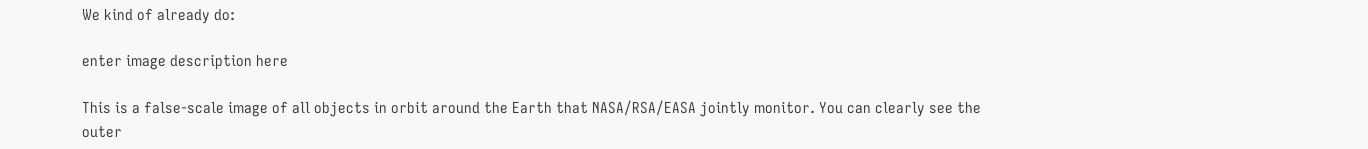We kind of already do:

enter image description here

This is a false-scale image of all objects in orbit around the Earth that NASA/RSA/EASA jointly monitor. You can clearly see the outer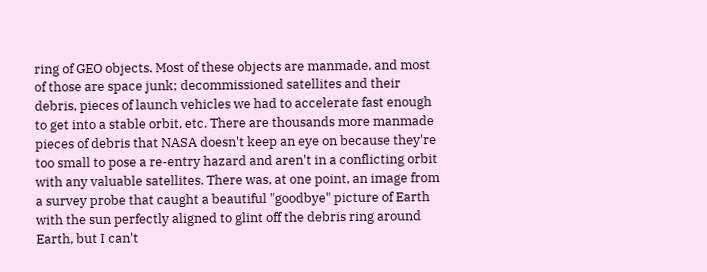ring of GEO objects. Most of these objects are manmade, and most of those are space junk; decommissioned satellites and their debris, pieces of launch vehicles we had to accelerate fast enough to get into a stable orbit, etc. There are thousands more manmade pieces of debris that NASA doesn't keep an eye on because they're too small to pose a re-entry hazard and aren't in a conflicting orbit with any valuable satellites. There was, at one point, an image from a survey probe that caught a beautiful "goodbye" picture of Earth with the sun perfectly aligned to glint off the debris ring around Earth, but I can't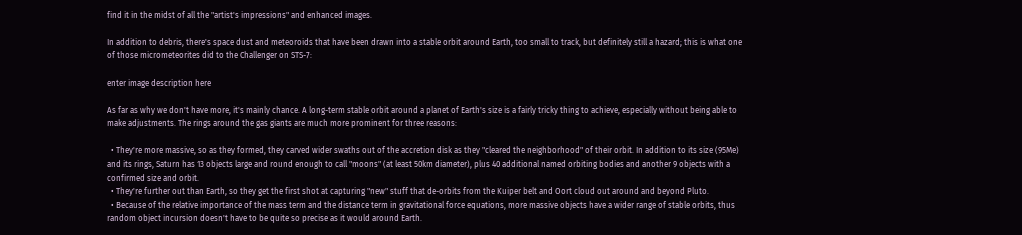find it in the midst of all the "artist's impressions" and enhanced images.

In addition to debris, there's space dust and meteoroids that have been drawn into a stable orbit around Earth, too small to track, but definitely still a hazard; this is what one of those micrometeorites did to the Challenger on STS-7:

enter image description here

As far as why we don't have more, it's mainly chance. A long-term stable orbit around a planet of Earth's size is a fairly tricky thing to achieve, especially without being able to make adjustments. The rings around the gas giants are much more prominent for three reasons:

  • They're more massive, so as they formed, they carved wider swaths out of the accretion disk as they "cleared the neighborhood" of their orbit. In addition to its size (95Me) and its rings, Saturn has 13 objects large and round enough to call "moons" (at least 50km diameter), plus 40 additional named orbiting bodies and another 9 objects with a confirmed size and orbit.
  • They're further out than Earth, so they get the first shot at capturing "new" stuff that de-orbits from the Kuiper belt and Oort cloud out around and beyond Pluto.
  • Because of the relative importance of the mass term and the distance term in gravitational force equations, more massive objects have a wider range of stable orbits, thus random object incursion doesn't have to be quite so precise as it would around Earth.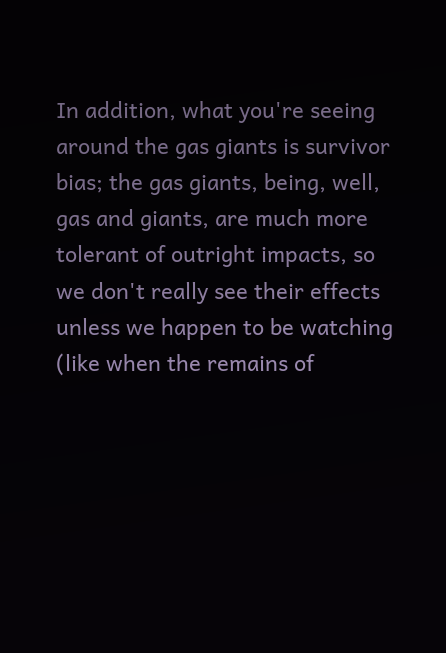In addition, what you're seeing around the gas giants is survivor bias; the gas giants, being, well, gas and giants, are much more tolerant of outright impacts, so we don't really see their effects unless we happen to be watching (like when the remains of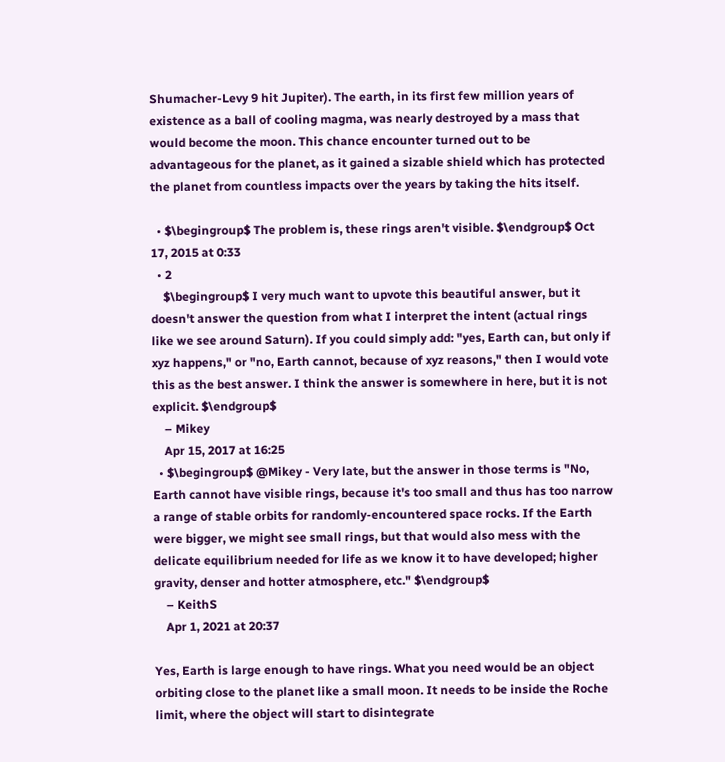Shumacher-Levy 9 hit Jupiter). The earth, in its first few million years of existence as a ball of cooling magma, was nearly destroyed by a mass that would become the moon. This chance encounter turned out to be advantageous for the planet, as it gained a sizable shield which has protected the planet from countless impacts over the years by taking the hits itself.

  • $\begingroup$ The problem is, these rings aren't visible. $\endgroup$ Oct 17, 2015 at 0:33
  • 2
    $\begingroup$ I very much want to upvote this beautiful answer, but it doesn't answer the question from what I interpret the intent (actual rings like we see around Saturn). If you could simply add: "yes, Earth can, but only if xyz happens," or "no, Earth cannot, because of xyz reasons," then I would vote this as the best answer. I think the answer is somewhere in here, but it is not explicit. $\endgroup$
    – Mikey
    Apr 15, 2017 at 16:25
  • $\begingroup$ @Mikey - Very late, but the answer in those terms is "No, Earth cannot have visible rings, because it's too small and thus has too narrow a range of stable orbits for randomly-encountered space rocks. If the Earth were bigger, we might see small rings, but that would also mess with the delicate equilibrium needed for life as we know it to have developed; higher gravity, denser and hotter atmosphere, etc." $\endgroup$
    – KeithS
    Apr 1, 2021 at 20:37

Yes, Earth is large enough to have rings. What you need would be an object orbiting close to the planet like a small moon. It needs to be inside the Roche limit, where the object will start to disintegrate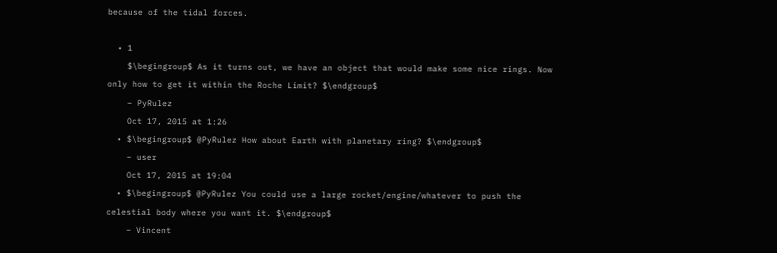because of the tidal forces.

  • 1
    $\begingroup$ As it turns out, we have an object that would make some nice rings. Now only how to get it within the Roche Limit? $\endgroup$
    – PyRulez
    Oct 17, 2015 at 1:26
  • $\begingroup$ @PyRulez How about Earth with planetary ring? $\endgroup$
    – user
    Oct 17, 2015 at 19:04
  • $\begingroup$ @PyRulez You could use a large rocket/engine/whatever to push the celestial body where you want it. $\endgroup$
    – Vincent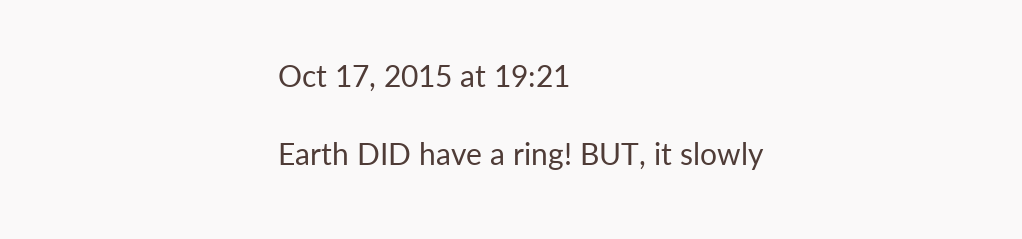Oct 17, 2015 at 19:21

Earth DID have a ring! BUT, it slowly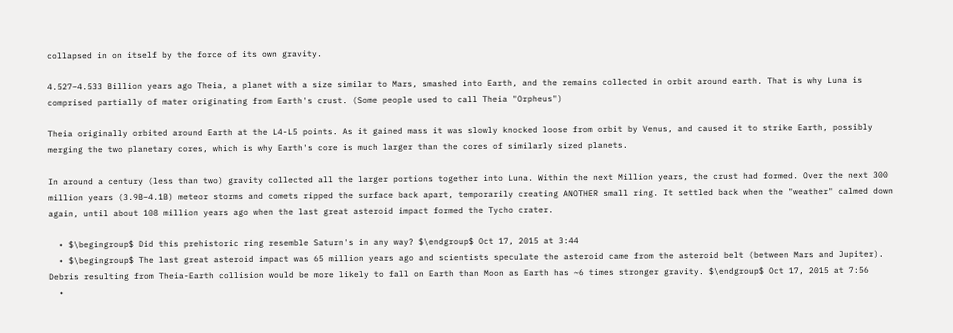collapsed in on itself by the force of its own gravity.

4.527–4.533 Billion years ago Theia, a planet with a size similar to Mars, smashed into Earth, and the remains collected in orbit around earth. That is why Luna is comprised partially of mater originating from Earth's crust. (Some people used to call Theia "Orpheus")

Theia originally orbited around Earth at the L4-L5 points. As it gained mass it was slowly knocked loose from orbit by Venus, and caused it to strike Earth, possibly merging the two planetary cores, which is why Earth's core is much larger than the cores of similarly sized planets.

In around a century (less than two) gravity collected all the larger portions together into Luna. Within the next Million years, the crust had formed. Over the next 300 million years (3.9B–4.1B) meteor storms and comets ripped the surface back apart, temporarily creating ANOTHER small ring. It settled back when the "weather" calmed down again, until about 108 million years ago when the last great asteroid impact formed the Tycho crater.

  • $\begingroup$ Did this prehistoric ring resemble Saturn's in any way? $\endgroup$ Oct 17, 2015 at 3:44
  • $\begingroup$ The last great asteroid impact was 65 million years ago and scientists speculate the asteroid came from the asteroid belt (between Mars and Jupiter). Debris resulting from Theia-Earth collision would be more likely to fall on Earth than Moon as Earth has ~6 times stronger gravity. $\endgroup$ Oct 17, 2015 at 7:56
  •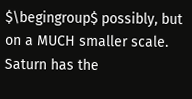$\begingroup$ possibly, but on a MUCH smaller scale. Saturn has the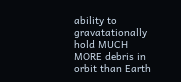ability to gravatationally hold MUCH MORE debris in orbit than Earth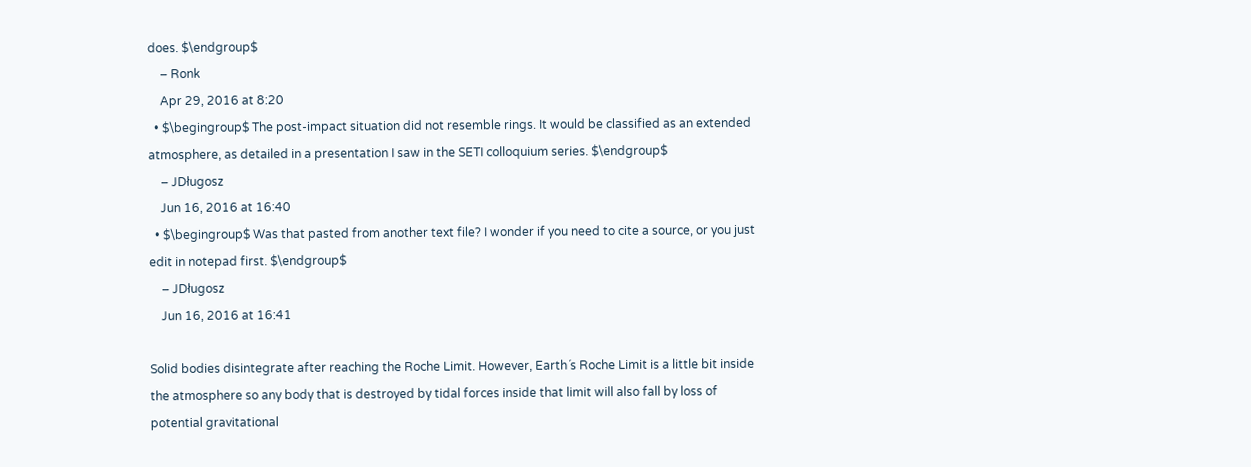does. $\endgroup$
    – Ronk
    Apr 29, 2016 at 8:20
  • $\begingroup$ The post-impact situation did not resemble rings. It would be classified as an extended atmosphere, as detailed in a presentation I saw in the SETI colloquium series. $\endgroup$
    – JDługosz
    Jun 16, 2016 at 16:40
  • $\begingroup$ Was that pasted from another text file? I wonder if you need to cite a source, or you just edit in notepad first. $\endgroup$
    – JDługosz
    Jun 16, 2016 at 16:41

Solid bodies disintegrate after reaching the Roche Limit. However, Earth´s Roche Limit is a little bit inside the atmosphere so any body that is destroyed by tidal forces inside that limit will also fall by loss of potential gravitational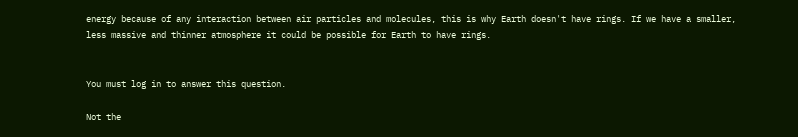energy because of any interaction between air particles and molecules, this is why Earth doesn't have rings. If we have a smaller, less massive and thinner atmosphere it could be possible for Earth to have rings.


You must log in to answer this question.

Not the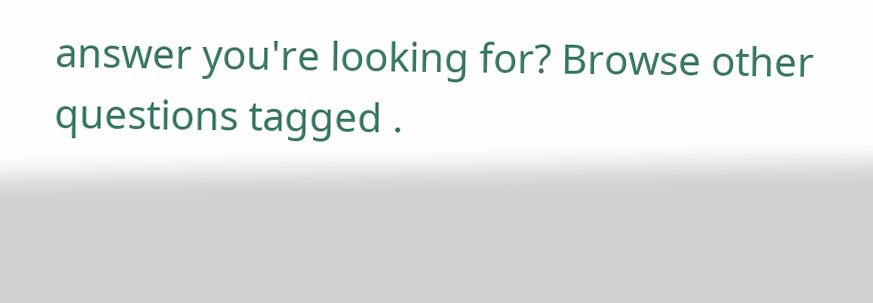answer you're looking for? Browse other questions tagged .